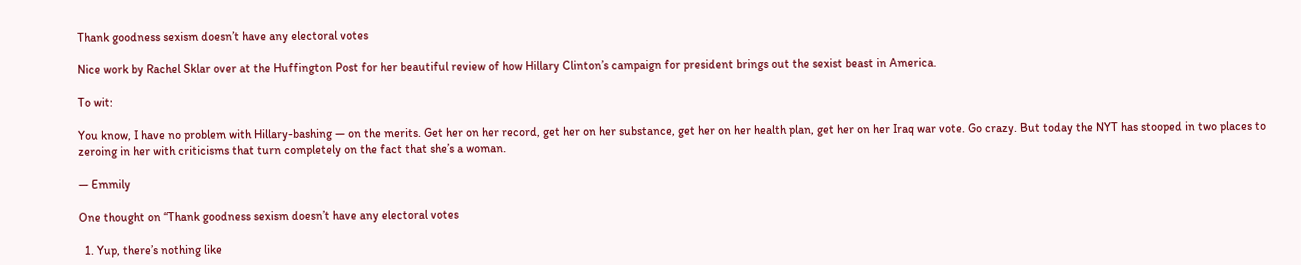Thank goodness sexism doesn’t have any electoral votes

Nice work by Rachel Sklar over at the Huffington Post for her beautiful review of how Hillary Clinton’s campaign for president brings out the sexist beast in America.

To wit:

You know, I have no problem with Hillary-bashing — on the merits. Get her on her record, get her on her substance, get her on her health plan, get her on her Iraq war vote. Go crazy. But today the NYT has stooped in two places to zeroing in her with criticisms that turn completely on the fact that she’s a woman.

— Emmily

One thought on “Thank goodness sexism doesn’t have any electoral votes

  1. Yup, there’s nothing like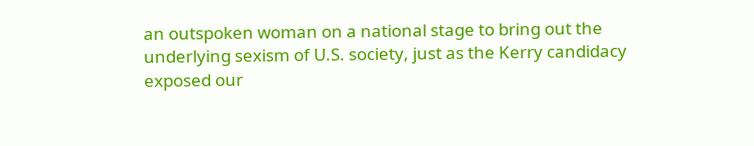an outspoken woman on a national stage to bring out the underlying sexism of U.S. society, just as the Kerry candidacy exposed our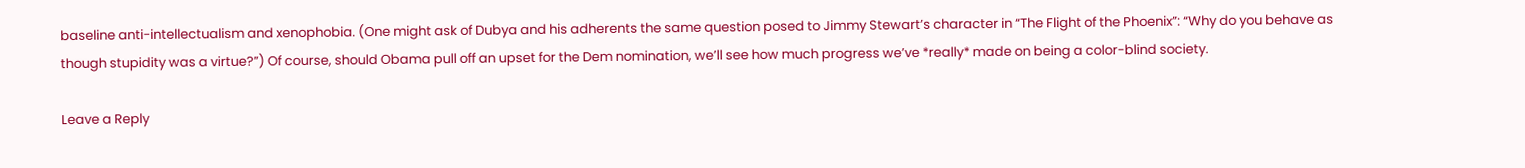baseline anti-intellectualism and xenophobia. (One might ask of Dubya and his adherents the same question posed to Jimmy Stewart’s character in “The Flight of the Phoenix”: “Why do you behave as though stupidity was a virtue?”) Of course, should Obama pull off an upset for the Dem nomination, we’ll see how much progress we’ve *really* made on being a color-blind society.

Leave a Reply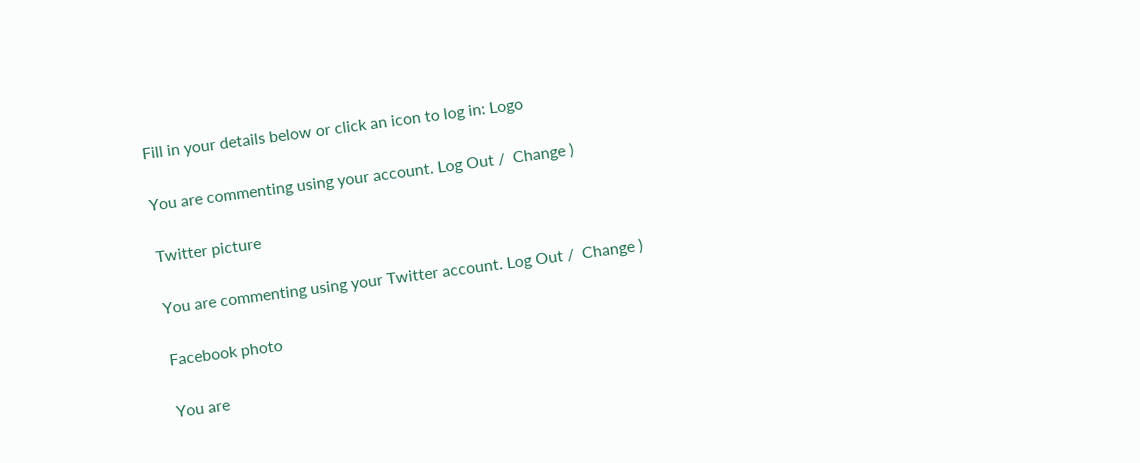Fill in your details below or click an icon to log in: Logo

You are commenting using your account. Log Out /  Change )

Twitter picture

You are commenting using your Twitter account. Log Out /  Change )

Facebook photo

You are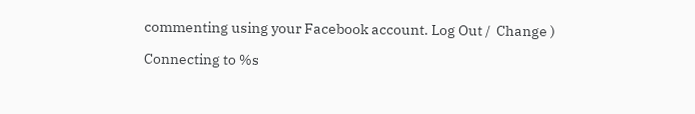commenting using your Facebook account. Log Out /  Change )

Connecting to %s